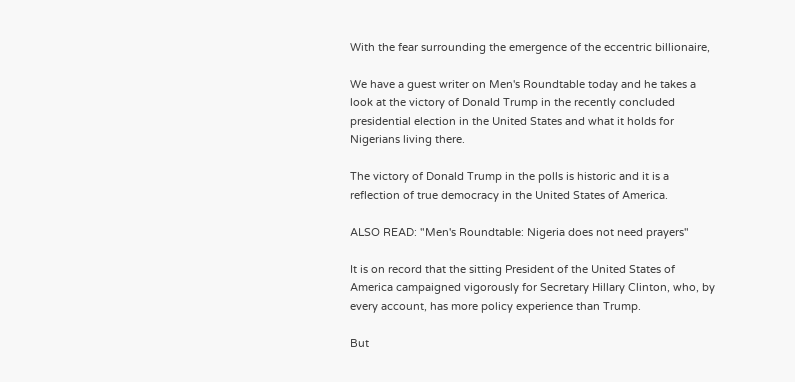With the fear surrounding the emergence of the eccentric billionaire,

We have a guest writer on Men's Roundtable today and he takes a look at the victory of Donald Trump in the recently concluded presidential election in the United States and what it holds for Nigerians living there.

The victory of Donald Trump in the polls is historic and it is a reflection of true democracy in the United States of America.

ALSO READ: "Men's Roundtable: Nigeria does not need prayers"

It is on record that the sitting President of the United States of America campaigned vigorously for Secretary Hillary Clinton, who, by every account, has more policy experience than Trump.

But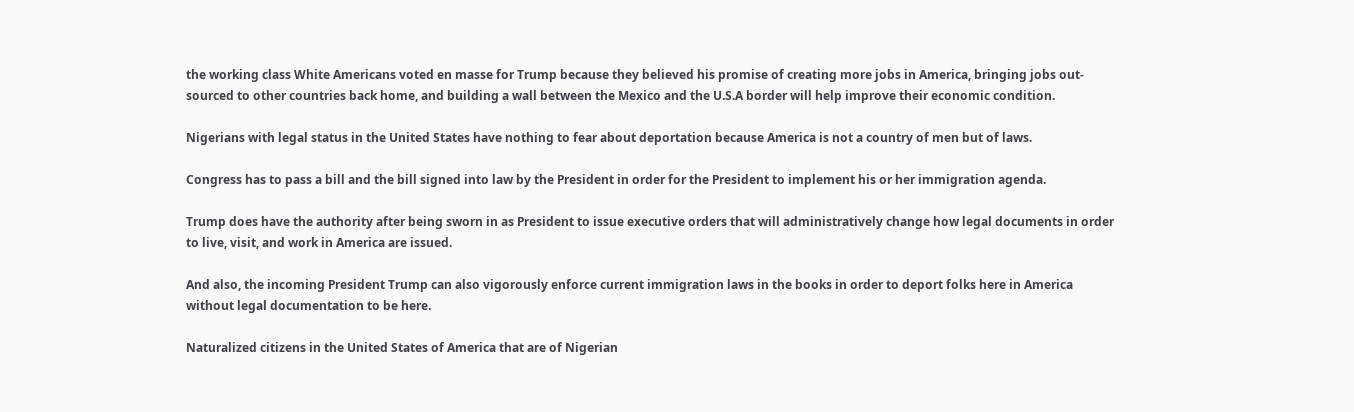the working class White Americans voted en masse for Trump because they believed his promise of creating more jobs in America, bringing jobs out-sourced to other countries back home, and building a wall between the Mexico and the U.S.A border will help improve their economic condition.

Nigerians with legal status in the United States have nothing to fear about deportation because America is not a country of men but of laws.

Congress has to pass a bill and the bill signed into law by the President in order for the President to implement his or her immigration agenda.

Trump does have the authority after being sworn in as President to issue executive orders that will administratively change how legal documents in order to live, visit, and work in America are issued.

And also, the incoming President Trump can also vigorously enforce current immigration laws in the books in order to deport folks here in America without legal documentation to be here.

Naturalized citizens in the United States of America that are of Nigerian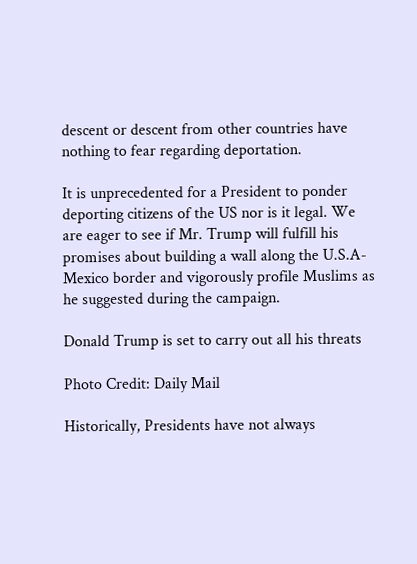descent or descent from other countries have nothing to fear regarding deportation.

It is unprecedented for a President to ponder deporting citizens of the US nor is it legal. We are eager to see if Mr. Trump will fulfill his promises about building a wall along the U.S.A-Mexico border and vigorously profile Muslims as he suggested during the campaign.

Donald Trump is set to carry out all his threats

Photo Credit: Daily Mail

Historically, Presidents have not always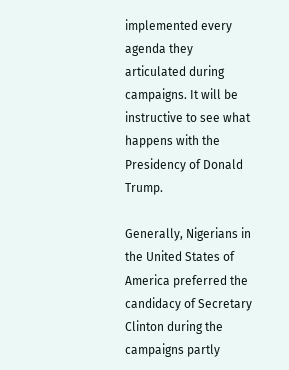implemented every agenda they articulated during campaigns. It will be instructive to see what happens with the Presidency of Donald Trump.

Generally, Nigerians in the United States of America preferred the candidacy of Secretary Clinton during the campaigns partly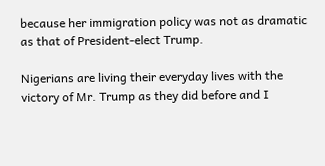because her immigration policy was not as dramatic as that of President-elect Trump.

Nigerians are living their everyday lives with the victory of Mr. Trump as they did before and I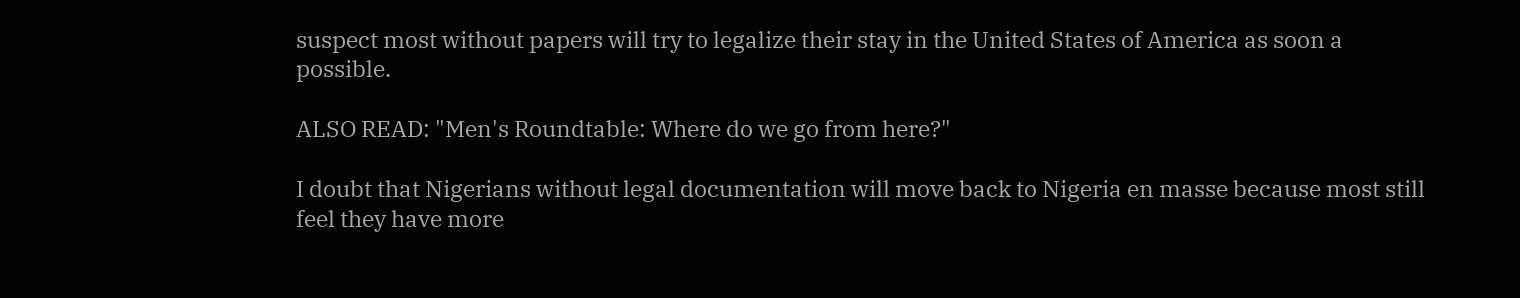suspect most without papers will try to legalize their stay in the United States of America as soon a possible.

ALSO READ: "Men's Roundtable: Where do we go from here?"

I doubt that Nigerians without legal documentation will move back to Nigeria en masse because most still feel they have more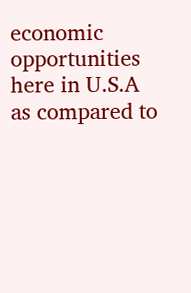economic opportunities here in U.S.A as compared to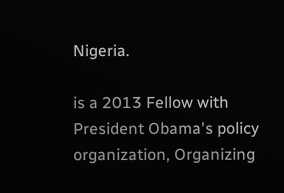Nigeria.

is a 2013 Fellow with President Obama's policy organization, Organizing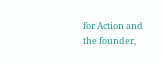for Action and the founder,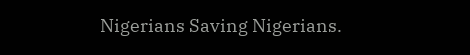Nigerians Saving Nigerians.